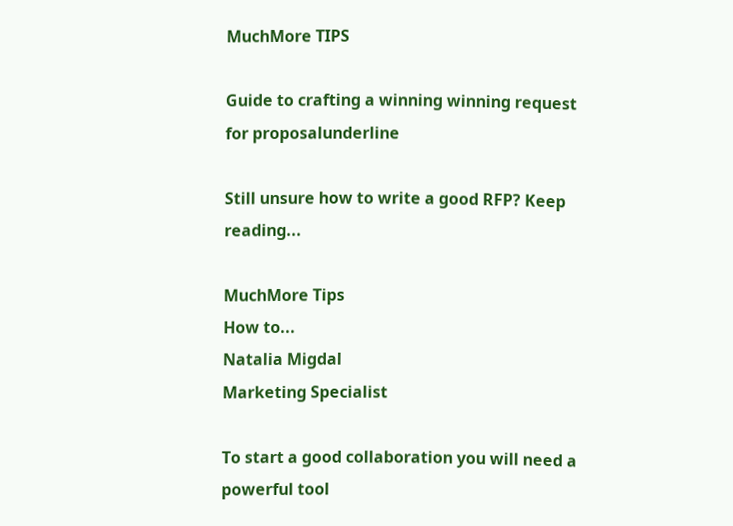MuchMore TIPS

Guide to crafting a winning winning request for proposalunderline

Still unsure how to write a good RFP? Keep reading...

MuchMore Tips
How to...
Natalia Migdal
Marketing Specialist

To start a good collaboration you will need a powerful tool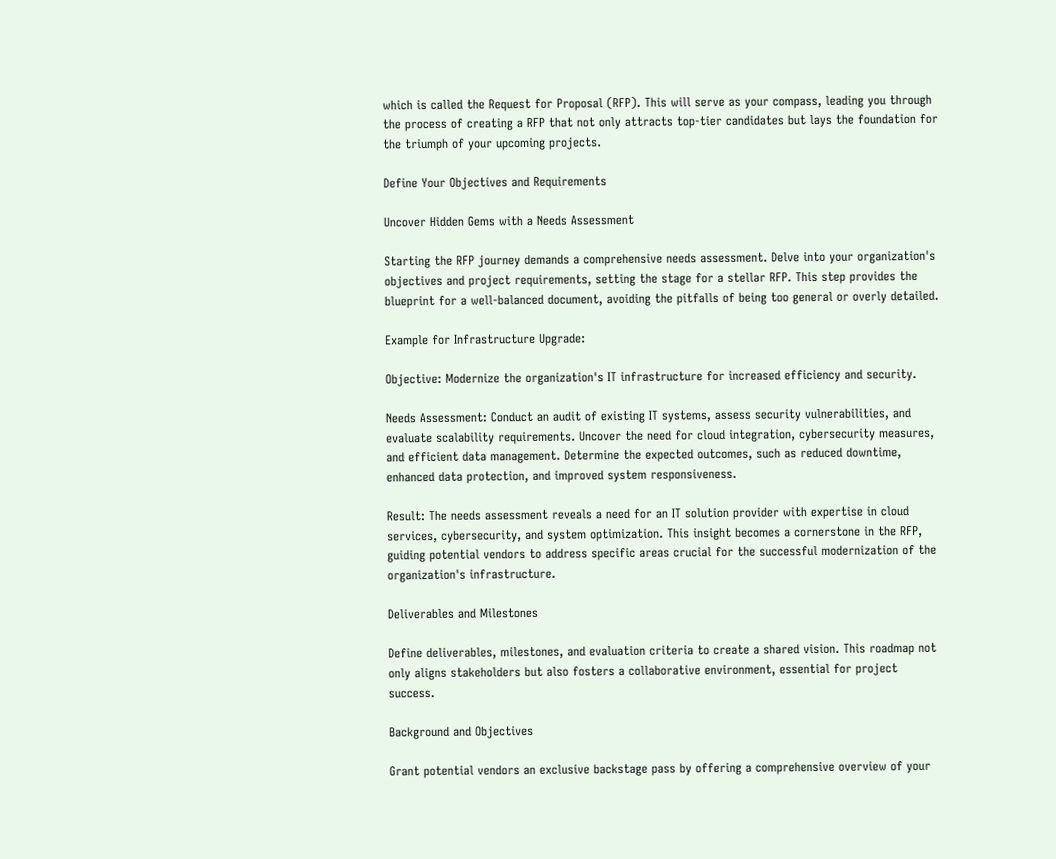which is called the Request for Proposal (RFP). This will serve as your compass, leading you through the process of creating a RFP that not only attracts top-tier candidates but lays the foundation for the triumph of your upcoming projects.

Define Your Objectives and Requirements

Uncover Hidden Gems with a Needs Assessment

Starting the RFP journey demands a comprehensive needs assessment. Delve into your organization's objectives and project requirements, setting the stage for a stellar RFP. This step provides the blueprint for a well-balanced document, avoiding the pitfalls of being too general or overly detailed.

Example for Infrastructure Upgrade:

Objective: Modernize the organization's IT infrastructure for increased efficiency and security.

Needs Assessment: Conduct an audit of existing IT systems, assess security vulnerabilities, and evaluate scalability requirements. Uncover the need for cloud integration, cybersecurity measures, and efficient data management. Determine the expected outcomes, such as reduced downtime, enhanced data protection, and improved system responsiveness.

Result: The needs assessment reveals a need for an IT solution provider with expertise in cloud services, cybersecurity, and system optimization. This insight becomes a cornerstone in the RFP, guiding potential vendors to address specific areas crucial for the successful modernization of the organization's infrastructure.

Deliverables and Milestones

Define deliverables, milestones, and evaluation criteria to create a shared vision. This roadmap not only aligns stakeholders but also fosters a collaborative environment, essential for project success.

Background and Objectives

Grant potential vendors an exclusive backstage pass by offering a comprehensive overview of your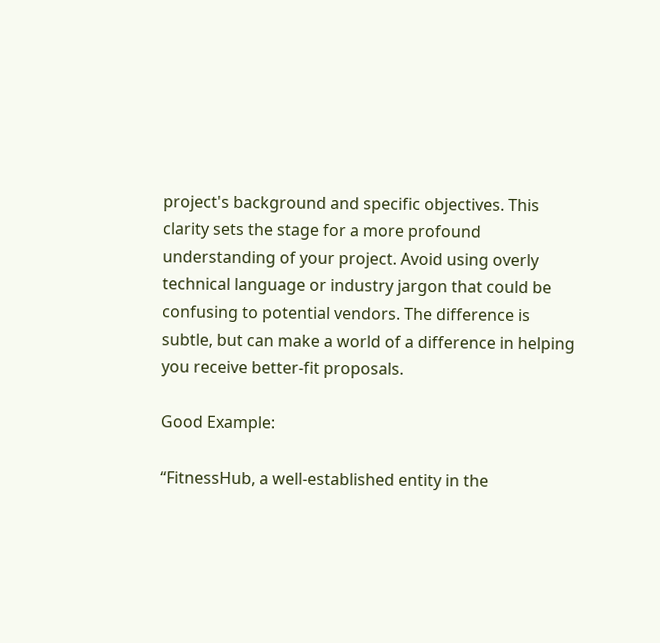project's background and specific objectives. This clarity sets the stage for a more profound understanding of your project. Avoid using overly technical language or industry jargon that could be confusing to potential vendors. The difference is subtle, but can make a world of a difference in helping you receive better-fit proposals.

Good Example:

“FitnessHub, a well-established entity in the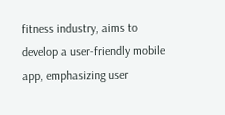fitness industry, aims to develop a user-friendly mobile app, emphasizing user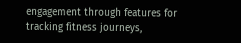engagement through features for tracking fitness journeys,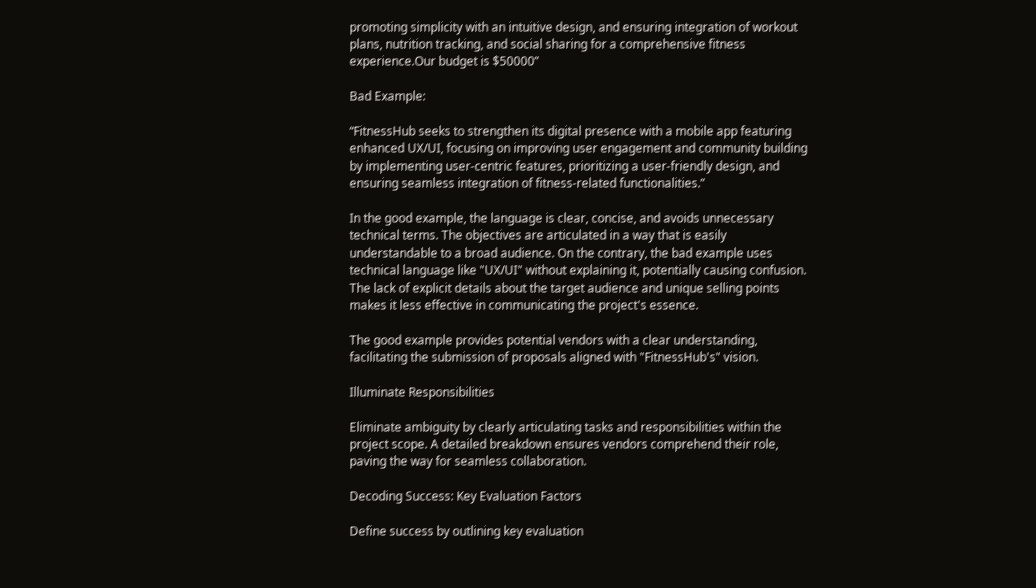promoting simplicity with an intuitive design, and ensuring integration of workout plans, nutrition tracking, and social sharing for a comprehensive fitness experience.Our budget is $50000”

Bad Example:

“FitnessHub seeks to strengthen its digital presence with a mobile app featuring enhanced UX/UI, focusing on improving user engagement and community building by implementing user-centric features, prioritizing a user-friendly design, and ensuring seamless integration of fitness-related functionalities.”

In the good example, the language is clear, concise, and avoids unnecessary technical terms. The objectives are articulated in a way that is easily understandable to a broad audience. On the contrary, the bad example uses technical language like "UX/UI" without explaining it, potentially causing confusion. The lack of explicit details about the target audience and unique selling points makes it less effective in communicating the project's essence.

The good example provides potential vendors with a clear understanding, facilitating the submission of proposals aligned with "FitnessHub's" vision.

Illuminate Responsibilities

Eliminate ambiguity by clearly articulating tasks and responsibilities within the project scope. A detailed breakdown ensures vendors comprehend their role, paving the way for seamless collaboration.

Decoding Success: Key Evaluation Factors

Define success by outlining key evaluation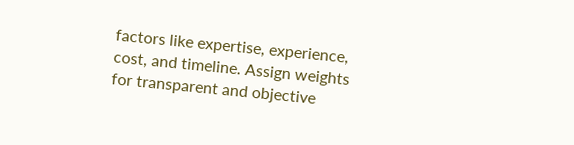factors like expertise, experience, cost, and timeline. Assign weights for transparent and objective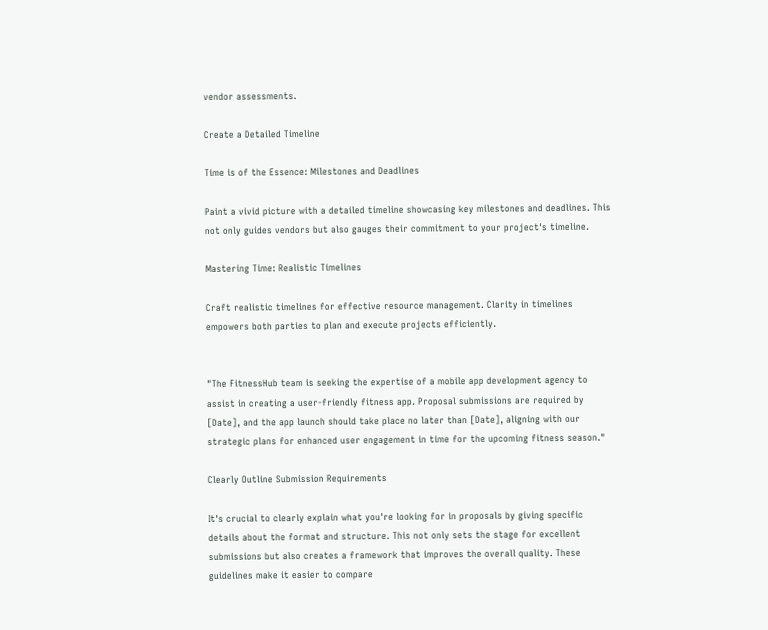vendor assessments.

Create a Detailed Timeline

Time is of the Essence: Milestones and Deadlines

Paint a vivid picture with a detailed timeline showcasing key milestones and deadlines. This not only guides vendors but also gauges their commitment to your project's timeline.

Mastering Time: Realistic Timelines

Craft realistic timelines for effective resource management. Clarity in timelines empowers both parties to plan and execute projects efficiently.


"The FitnessHub team is seeking the expertise of a mobile app development agency to assist in creating a user-friendly fitness app. Proposal submissions are required by [Date], and the app launch should take place no later than [Date], aligning with our strategic plans for enhanced user engagement in time for the upcoming fitness season."

Clearly Outline Submission Requirements

It's crucial to clearly explain what you're looking for in proposals by giving specific details about the format and structure. This not only sets the stage for excellent submissions but also creates a framework that improves the overall quality. These guidelines make it easier to compare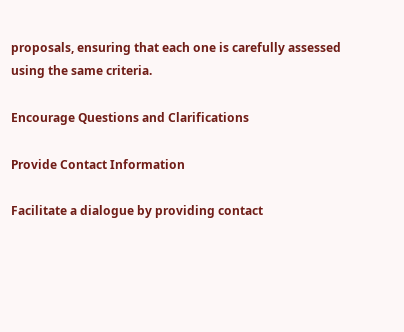proposals, ensuring that each one is carefully assessed using the same criteria.

Encourage Questions and Clarifications

Provide Contact Information

Facilitate a dialogue by providing contact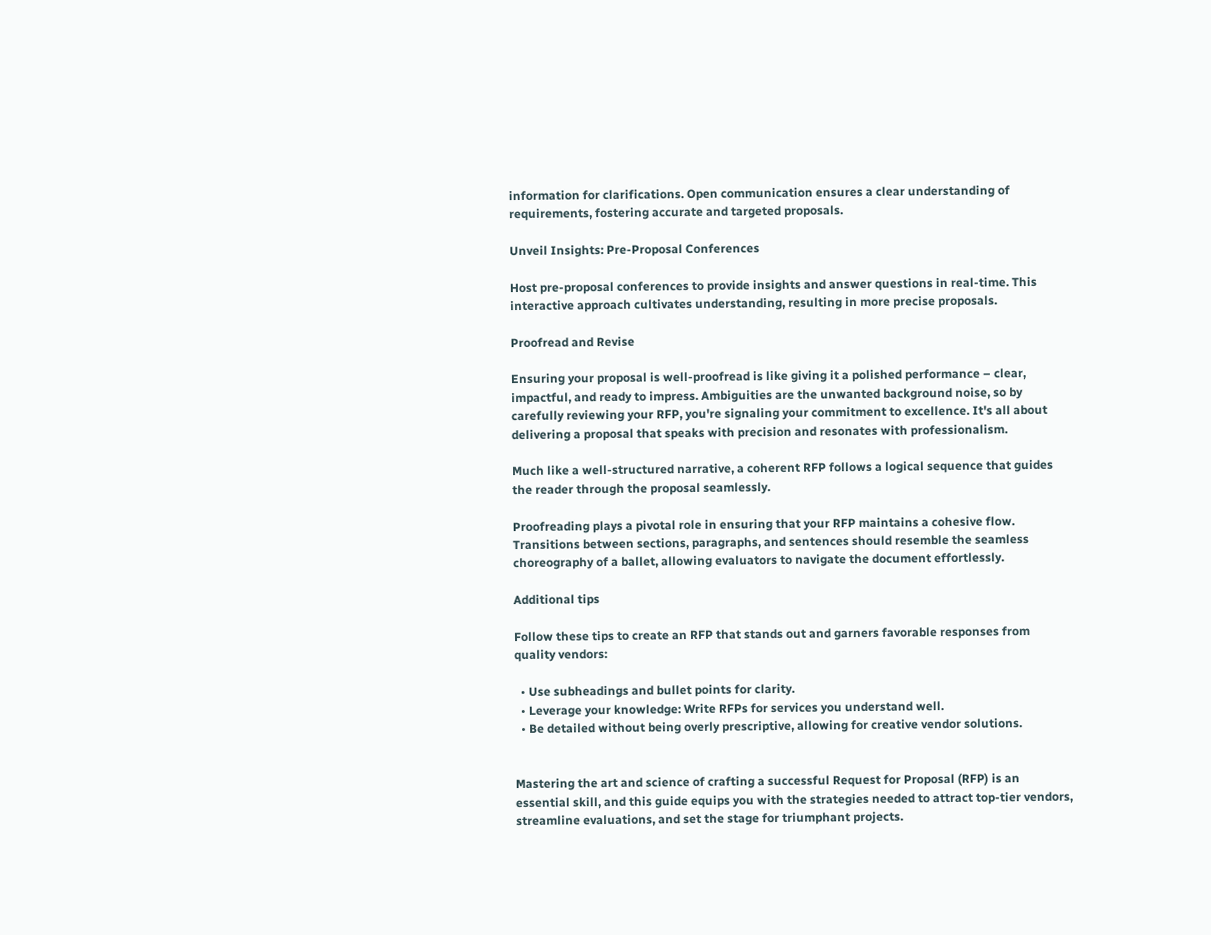information for clarifications. Open communication ensures a clear understanding of requirements, fostering accurate and targeted proposals.

Unveil Insights: Pre-Proposal Conferences

Host pre-proposal conferences to provide insights and answer questions in real-time. This interactive approach cultivates understanding, resulting in more precise proposals.

Proofread and Revise

Ensuring your proposal is well-proofread is like giving it a polished performance – clear, impactful, and ready to impress. Ambiguities are the unwanted background noise, so by carefully reviewing your RFP, you're signaling your commitment to excellence. It's all about delivering a proposal that speaks with precision and resonates with professionalism.

Much like a well-structured narrative, a coherent RFP follows a logical sequence that guides the reader through the proposal seamlessly.

Proofreading plays a pivotal role in ensuring that your RFP maintains a cohesive flow. Transitions between sections, paragraphs, and sentences should resemble the seamless choreography of a ballet, allowing evaluators to navigate the document effortlessly.

Additional tips

Follow these tips to create an RFP that stands out and garners favorable responses from quality vendors:

  • Use subheadings and bullet points for clarity.
  • Leverage your knowledge: Write RFPs for services you understand well.
  • Be detailed without being overly prescriptive, allowing for creative vendor solutions.


Mastering the art and science of crafting a successful Request for Proposal (RFP) is an essential skill, and this guide equips you with the strategies needed to attract top-tier vendors, streamline evaluations, and set the stage for triumphant projects.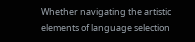Whether navigating the artistic elements of language selection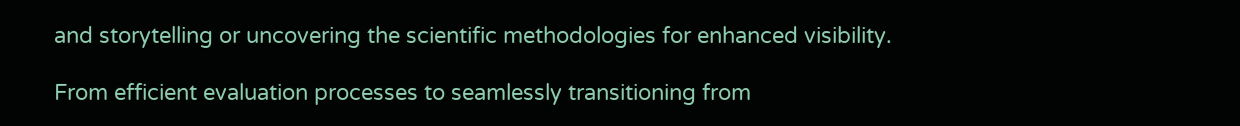and storytelling or uncovering the scientific methodologies for enhanced visibility.

From efficient evaluation processes to seamlessly transitioning from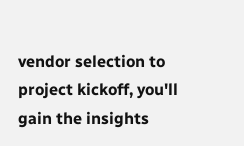vendor selection to project kickoff, you'll gain the insights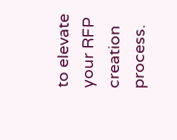to elevate your RFP creation process.